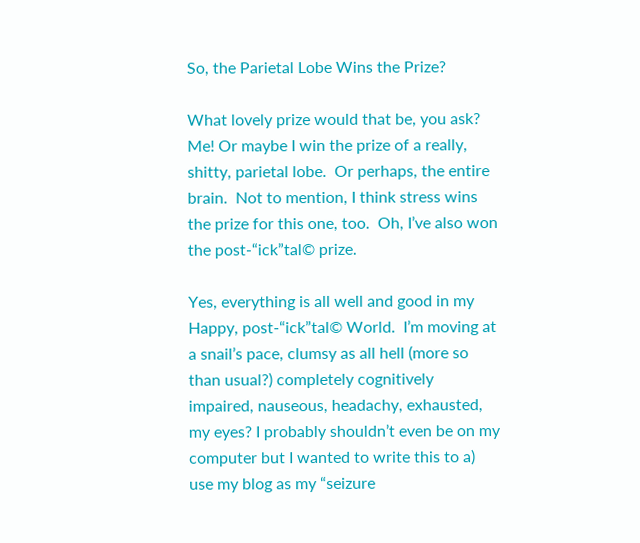So, the Parietal Lobe Wins the Prize?

What lovely prize would that be, you ask? Me! Or maybe I win the prize of a really, shitty, parietal lobe.  Or perhaps, the entire brain.  Not to mention, I think stress wins the prize for this one, too.  Oh, I’ve also won the post-“ick”tal© prize.

Yes, everything is all well and good in my Happy, post-“ick”tal© World.  I’m moving at a snail’s pace, clumsy as all hell (more so than usual?) completely cognitively impaired, nauseous, headachy, exhausted, my eyes? I probably shouldn’t even be on my computer but I wanted to write this to a) use my blog as my “seizure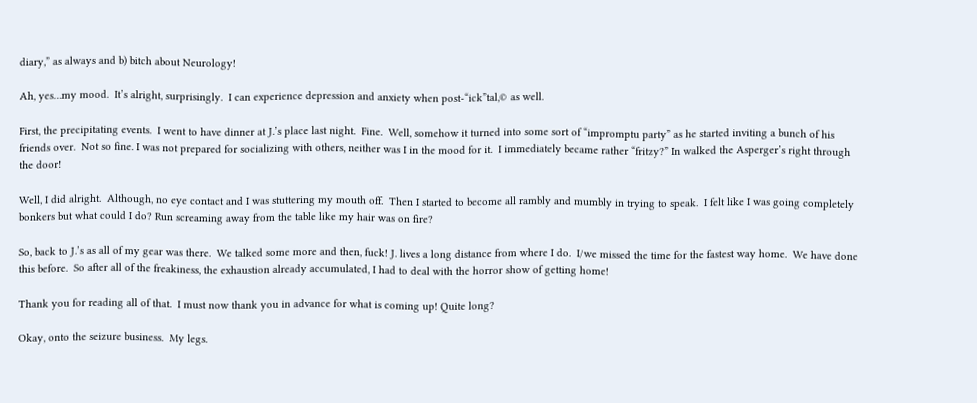diary,” as always and b) bitch about Neurology!

Ah, yes…my mood.  It’s alright, surprisingly.  I can experience depression and anxiety when post-“ick”tal,© as well.

First, the precipitating events.  I went to have dinner at J.’s place last night.  Fine.  Well, somehow it turned into some sort of “impromptu party” as he started inviting a bunch of his friends over.  Not so fine. I was not prepared for socializing with others, neither was I in the mood for it.  I immediately became rather “fritzy?” In walked the Asperger’s right through the door!

Well, I did alright.  Although, no eye contact and I was stuttering my mouth off.  Then I started to become all rambly and mumbly in trying to speak.  I felt like I was going completely bonkers but what could I do? Run screaming away from the table like my hair was on fire?

So, back to J.’s as all of my gear was there.  We talked some more and then, fuck! J. lives a long distance from where I do.  I/we missed the time for the fastest way home.  We have done this before.  So after all of the freakiness, the exhaustion already accumulated, I had to deal with the horror show of getting home!

Thank you for reading all of that.  I must now thank you in advance for what is coming up! Quite long?

Okay, onto the seizure business.  My legs.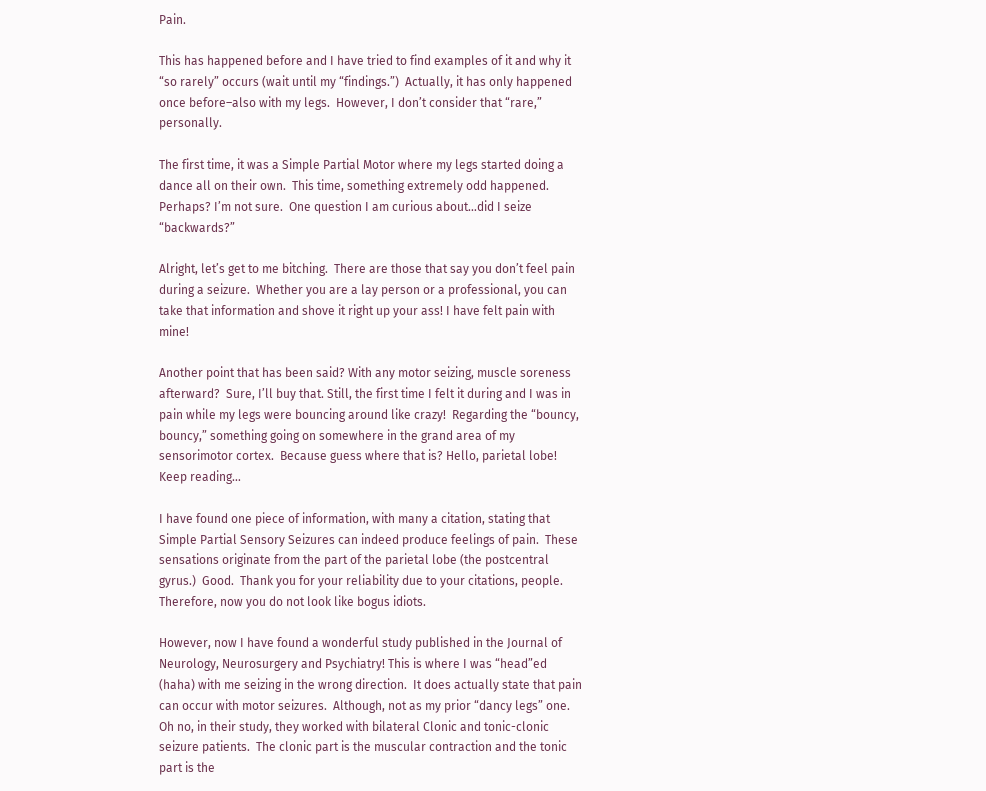Pain.

This has happened before and I have tried to find examples of it and why it “so rarely” occurs (wait until my “findings.”)  Actually, it has only happened once before–also with my legs.  However, I don’t consider that “rare,” personally.

The first time, it was a Simple Partial Motor where my legs started doing a dance all on their own.  This time, something extremely odd happened.  Perhaps? I’m not sure.  One question I am curious about…did I seize “backwards?”

Alright, let’s get to me bitching.  There are those that say you don’t feel pain during a seizure.  Whether you are a lay person or a professional, you can take that information and shove it right up your ass! I have felt pain with mine!

Another point that has been said? With any motor seizing, muscle soreness afterward?  Sure, I’ll buy that. Still, the first time I felt it during and I was in pain while my legs were bouncing around like crazy!  Regarding the “bouncy, bouncy,” something going on somewhere in the grand area of my sensorimotor cortex.  Because guess where that is? Hello, parietal lobe! Keep reading…

I have found one piece of information, with many a citation, stating that Simple Partial Sensory Seizures can indeed produce feelings of pain.  These sensations originate from the part of the parietal lobe (the postcentral gyrus.)  Good.  Thank you for your reliability due to your citations, people.  Therefore, now you do not look like bogus idiots.

However, now I have found a wonderful study published in the Journal of Neurology, Neurosurgery and Psychiatry! This is where I was “head”ed (haha) with me seizing in the wrong direction.  It does actually state that pain can occur with motor seizures.  Although, not as my prior “dancy legs” one.  Oh no, in their study, they worked with bilateral Clonic and tonic-clonic seizure patients.  The clonic part is the muscular contraction and the tonic part is the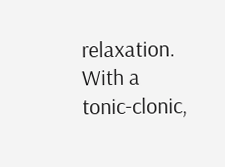relaxation.  With a tonic-clonic,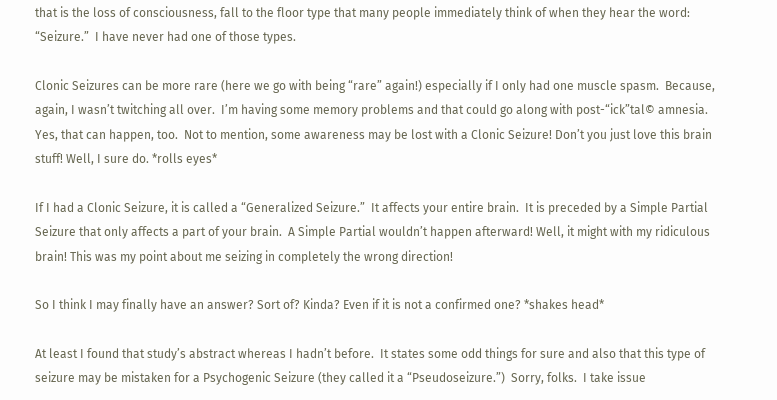that is the loss of consciousness, fall to the floor type that many people immediately think of when they hear the word: “Seizure.”  I have never had one of those types.

Clonic Seizures can be more rare (here we go with being “rare” again!) especially if I only had one muscle spasm.  Because, again, I wasn’t twitching all over.  I’m having some memory problems and that could go along with post-“ick”tal© amnesia.  Yes, that can happen, too.  Not to mention, some awareness may be lost with a Clonic Seizure! Don’t you just love this brain stuff! Well, I sure do. *rolls eyes*

If I had a Clonic Seizure, it is called a “Generalized Seizure.”  It affects your entire brain.  It is preceded by a Simple Partial Seizure that only affects a part of your brain.  A Simple Partial wouldn’t happen afterward! Well, it might with my ridiculous brain! This was my point about me seizing in completely the wrong direction!

So I think I may finally have an answer? Sort of? Kinda? Even if it is not a confirmed one? *shakes head*

At least I found that study’s abstract whereas I hadn’t before.  It states some odd things for sure and also that this type of seizure may be mistaken for a Psychogenic Seizure (they called it a “Pseudoseizure.”)  Sorry, folks.  I take issue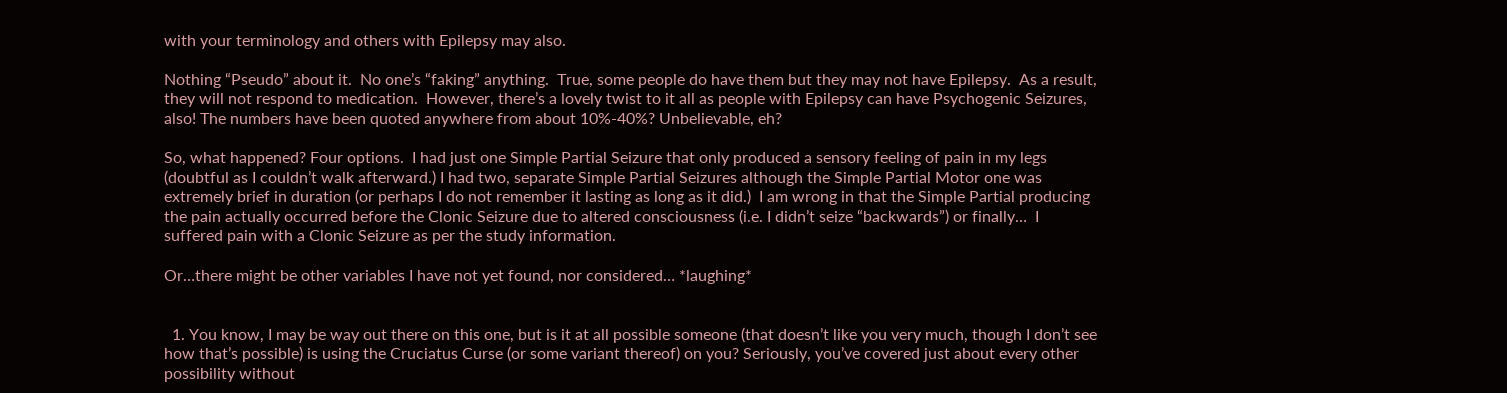with your terminology and others with Epilepsy may also.

Nothing “Pseudo” about it.  No one’s “faking” anything.  True, some people do have them but they may not have Epilepsy.  As a result, they will not respond to medication.  However, there’s a lovely twist to it all as people with Epilepsy can have Psychogenic Seizures, also! The numbers have been quoted anywhere from about 10%-40%? Unbelievable, eh?

So, what happened? Four options.  I had just one Simple Partial Seizure that only produced a sensory feeling of pain in my legs (doubtful as I couldn’t walk afterward.) I had two, separate Simple Partial Seizures although the Simple Partial Motor one was extremely brief in duration (or perhaps I do not remember it lasting as long as it did.)  I am wrong in that the Simple Partial producing the pain actually occurred before the Clonic Seizure due to altered consciousness (i.e. I didn’t seize “backwards”) or finally…  I suffered pain with a Clonic Seizure as per the study information.

Or…there might be other variables I have not yet found, nor considered… *laughing*


  1. You know, I may be way out there on this one, but is it at all possible someone (that doesn’t like you very much, though I don’t see how that’s possible) is using the Cruciatus Curse (or some variant thereof) on you? Seriously, you’ve covered just about every other possibility without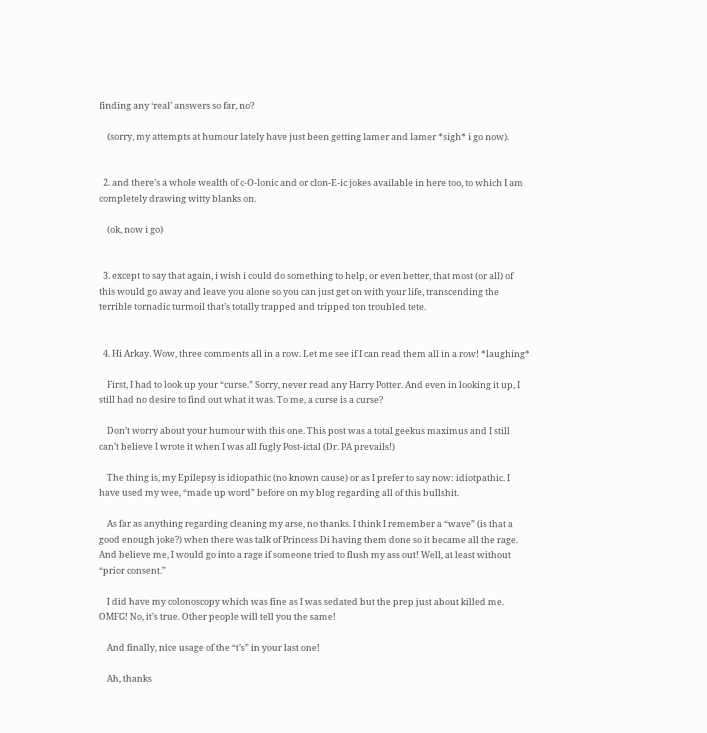finding any ‘real’ answers so far, no?

    (sorry, my attempts at humour lately have just been getting lamer and lamer *sigh* i go now).


  2. and there’s a whole wealth of c-O-lonic and or clon-E-ic jokes available in here too, to which I am completely drawing witty blanks on.

    (ok, now i go)


  3. except to say that again, i wish i could do something to help, or even better, that most (or all) of this would go away and leave you alone so you can just get on with your life, transcending the terrible tornadic turmoil that’s totally trapped and tripped ton troubled tete.


  4. Hi Arkay. Wow, three comments all in a row. Let me see if I can read them all in a row! *laughing*

    First, I had to look up your “curse.” Sorry, never read any Harry Potter. And even in looking it up, I still had no desire to find out what it was. To me, a curse is a curse?

    Don’t worry about your humour with this one. This post was a total geekus maximus and I still can’t believe I wrote it when I was all fugly Post-ictal (Dr. PA prevails!)

    The thing is, my Epilepsy is idiopathic (no known cause) or as I prefer to say now: idiotpathic. I have used my wee, “made up word” before on my blog regarding all of this bullshit.

    As far as anything regarding cleaning my arse, no thanks. I think I remember a “wave” (is that a good enough joke?) when there was talk of Princess Di having them done so it became all the rage. And believe me, I would go into a rage if someone tried to flush my ass out! Well, at least without “prior consent.”

    I did have my colonoscopy which was fine as I was sedated but the prep just about killed me. OMFG! No, it’s true. Other people will tell you the same!

    And finally, nice usage of the “t’s” in your last one!

    Ah, thanks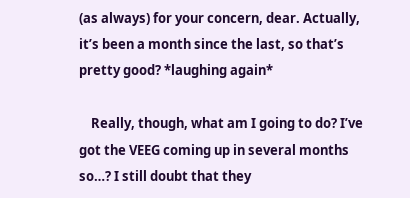(as always) for your concern, dear. Actually, it’s been a month since the last, so that’s pretty good? *laughing again*

    Really, though, what am I going to do? I’ve got the VEEG coming up in several months so…? I still doubt that they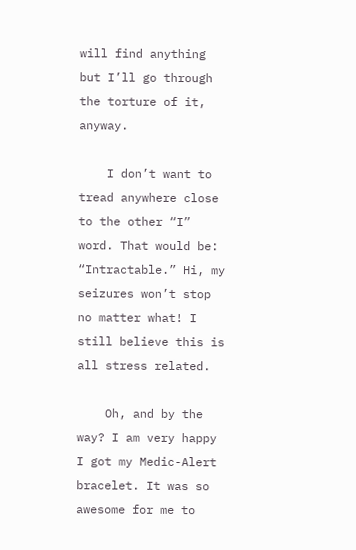will find anything but I’ll go through the torture of it, anyway.

    I don’t want to tread anywhere close to the other “I” word. That would be: “Intractable.” Hi, my seizures won’t stop no matter what! I still believe this is all stress related.

    Oh, and by the way? I am very happy I got my Medic-Alert bracelet. It was so awesome for me to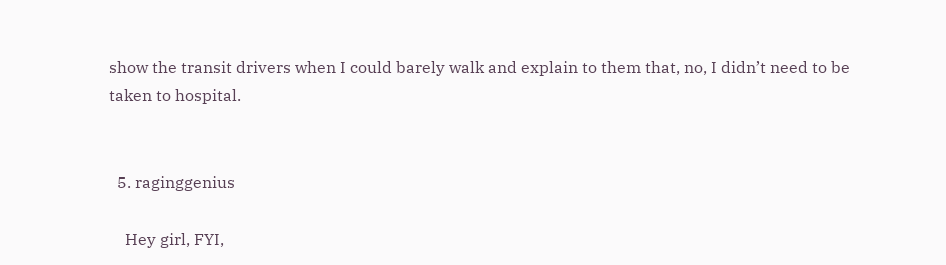show the transit drivers when I could barely walk and explain to them that, no, I didn’t need to be taken to hospital.


  5. raginggenius

    Hey girl, FYI,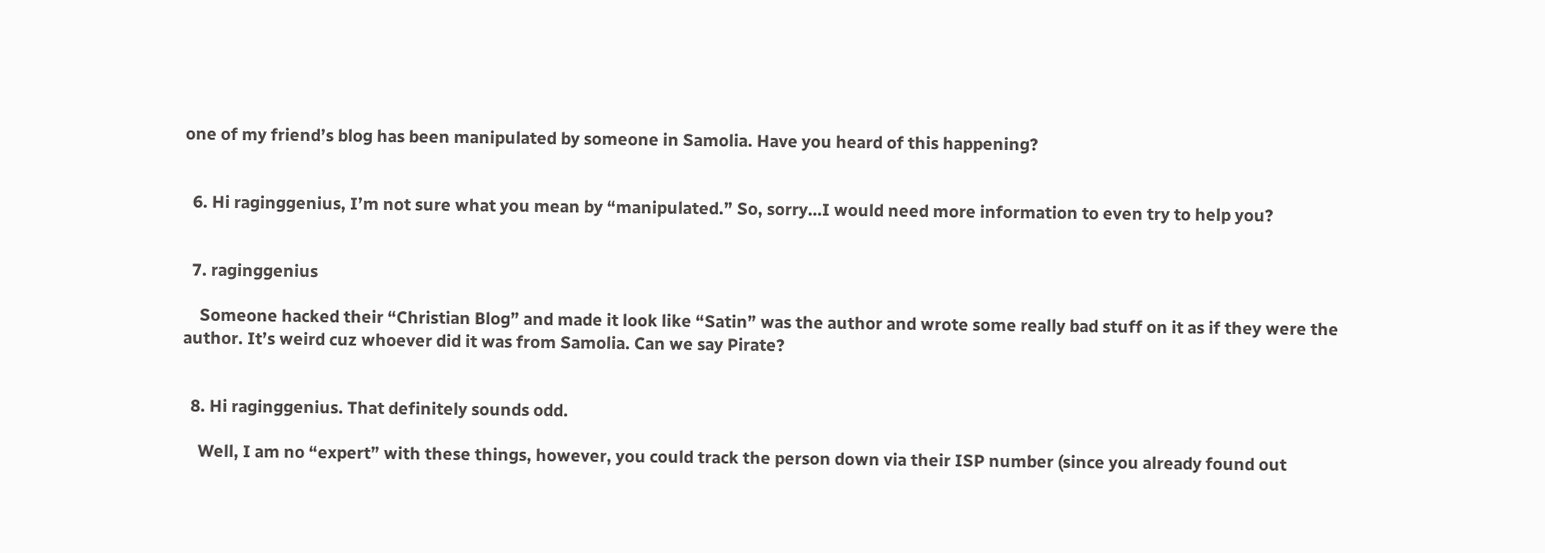one of my friend’s blog has been manipulated by someone in Samolia. Have you heard of this happening?


  6. Hi raginggenius, I’m not sure what you mean by “manipulated.” So, sorry…I would need more information to even try to help you?


  7. raginggenius

    Someone hacked their “Christian Blog” and made it look like “Satin” was the author and wrote some really bad stuff on it as if they were the author. It’s weird cuz whoever did it was from Samolia. Can we say Pirate?


  8. Hi raginggenius. That definitely sounds odd.

    Well, I am no “expert” with these things, however, you could track the person down via their ISP number (since you already found out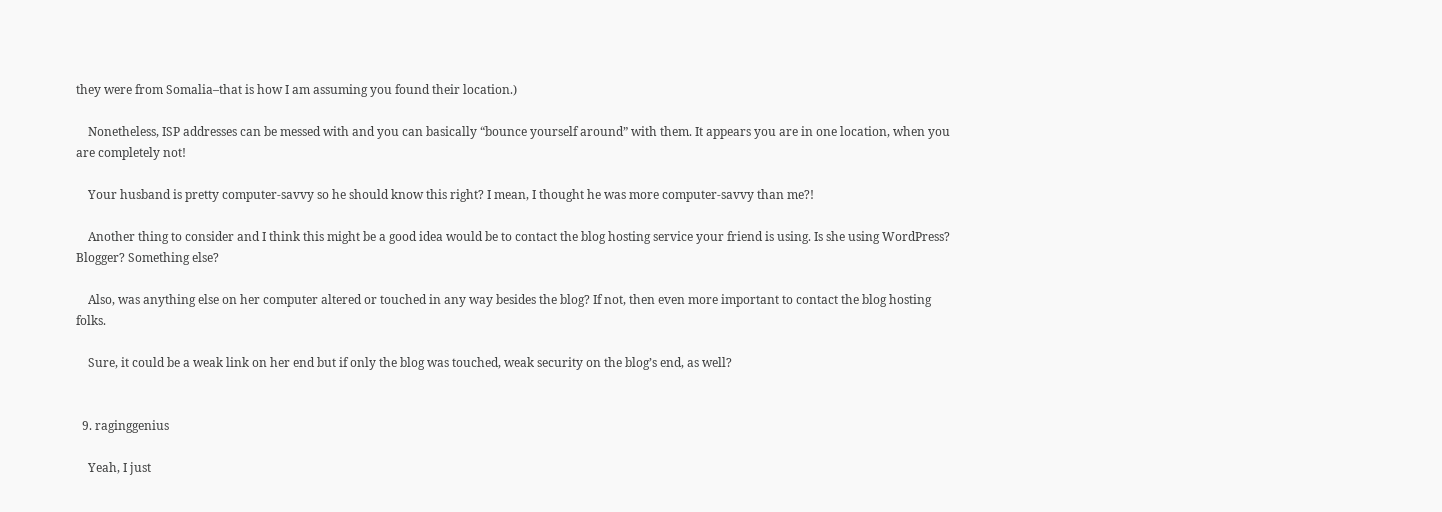they were from Somalia–that is how I am assuming you found their location.)

    Nonetheless, ISP addresses can be messed with and you can basically “bounce yourself around” with them. It appears you are in one location, when you are completely not!

    Your husband is pretty computer-savvy so he should know this right? I mean, I thought he was more computer-savvy than me?!

    Another thing to consider and I think this might be a good idea would be to contact the blog hosting service your friend is using. Is she using WordPress? Blogger? Something else?

    Also, was anything else on her computer altered or touched in any way besides the blog? If not, then even more important to contact the blog hosting folks.

    Sure, it could be a weak link on her end but if only the blog was touched, weak security on the blog’s end, as well?


  9. raginggenius

    Yeah, I just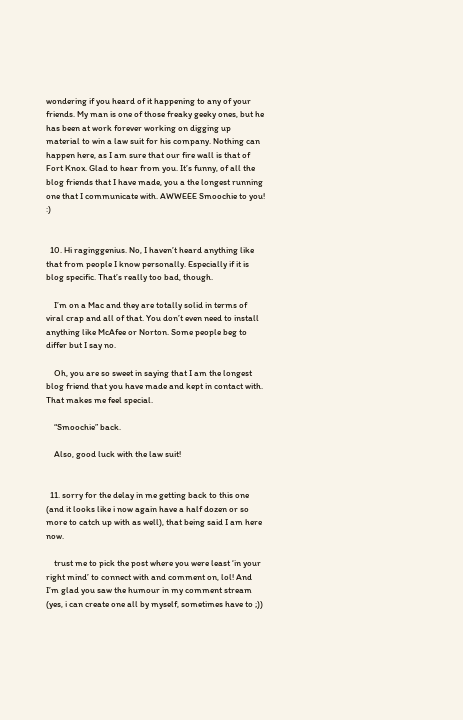wondering if you heard of it happening to any of your friends. My man is one of those freaky geeky ones, but he has been at work forever working on digging up material to win a law suit for his company. Nothing can happen here, as I am sure that our fire wall is that of Fort Knox. Glad to hear from you. It’s funny, of all the blog friends that I have made, you a the longest running one that I communicate with. AWWEEE Smoochie to you! :)


  10. Hi raginggenius. No, I haven’t heard anything like that from people I know personally. Especially if it is blog specific. That’s really too bad, though.

    I’m on a Mac and they are totally solid in terms of viral crap and all of that. You don’t even need to install anything like McAfee or Norton. Some people beg to differ but I say no.

    Oh, you are so sweet in saying that I am the longest blog friend that you have made and kept in contact with. That makes me feel special.

    “Smoochie” back.

    Also, good luck with the law suit!


  11. sorry for the delay in me getting back to this one (and it looks like i now again have a half dozen or so more to catch up with as well), that being said I am here now.

    trust me to pick the post where you were least ‘in your right mind’ to connect with and comment on, lol! And I’m glad you saw the humour in my comment stream (yes, i can create one all by myself, sometimes have to ;))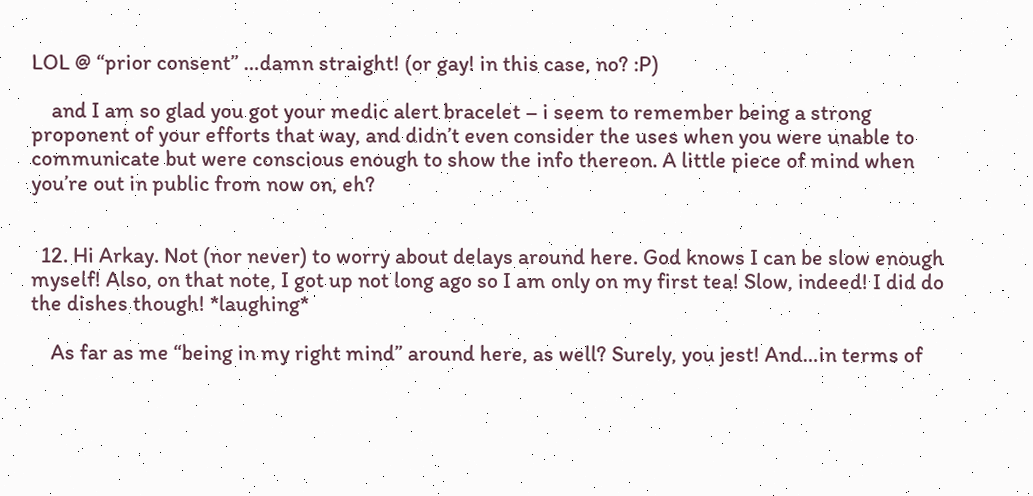LOL @ “prior consent” …damn straight! (or gay! in this case, no? :P)

    and I am so glad you got your medic alert bracelet – i seem to remember being a strong proponent of your efforts that way, and didn’t even consider the uses when you were unable to communicate but were conscious enough to show the info thereon. A little piece of mind when you’re out in public from now on, eh?


  12. Hi Arkay. Not (nor never) to worry about delays around here. God knows I can be slow enough myself! Also, on that note, I got up not long ago so I am only on my first tea! Slow, indeed! I did do the dishes though! *laughing*

    As far as me “being in my right mind” around here, as well? Surely, you jest! And…in terms of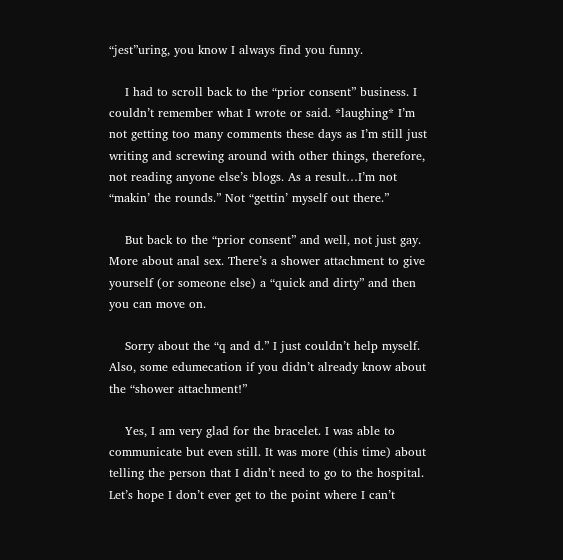“jest”uring, you know I always find you funny.

    I had to scroll back to the “prior consent” business. I couldn’t remember what I wrote or said. *laughing* I’m not getting too many comments these days as I’m still just writing and screwing around with other things, therefore, not reading anyone else’s blogs. As a result…I’m not “makin’ the rounds.” Not “gettin’ myself out there.”

    But back to the “prior consent” and well, not just gay. More about anal sex. There’s a shower attachment to give yourself (or someone else) a “quick and dirty” and then you can move on.

    Sorry about the “q and d.” I just couldn’t help myself. Also, some edumecation if you didn’t already know about the “shower attachment!”

    Yes, I am very glad for the bracelet. I was able to communicate but even still. It was more (this time) about telling the person that I didn’t need to go to the hospital. Let’s hope I don’t ever get to the point where I can’t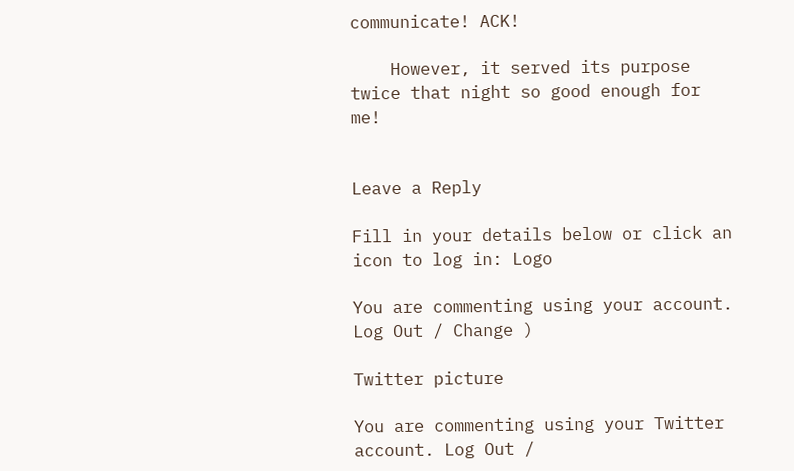communicate! ACK!

    However, it served its purpose twice that night so good enough for me!


Leave a Reply

Fill in your details below or click an icon to log in: Logo

You are commenting using your account. Log Out / Change )

Twitter picture

You are commenting using your Twitter account. Log Out /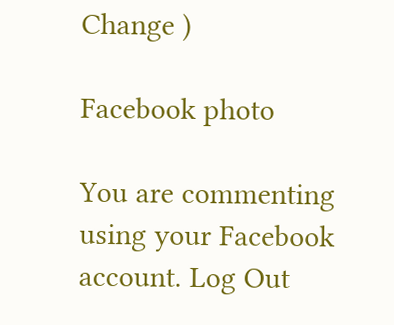Change )

Facebook photo

You are commenting using your Facebook account. Log Out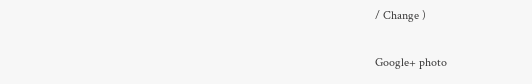/ Change )

Google+ photo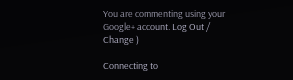You are commenting using your Google+ account. Log Out / Change )

Connecting to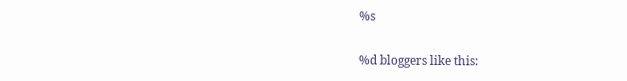%s

%d bloggers like this: